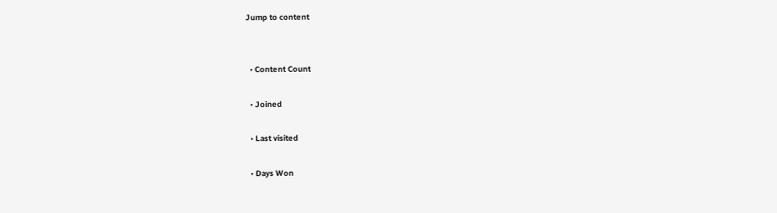Jump to content


  • Content Count

  • Joined

  • Last visited

  • Days Won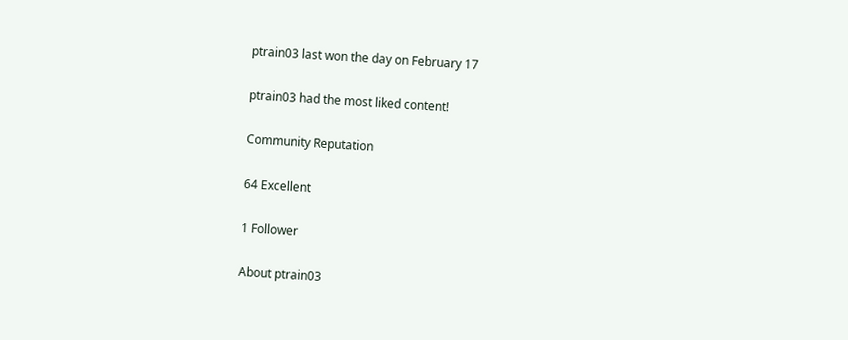ptrain03 last won the day on February 17

ptrain03 had the most liked content!

Community Reputation

64 Excellent

1 Follower

About ptrain03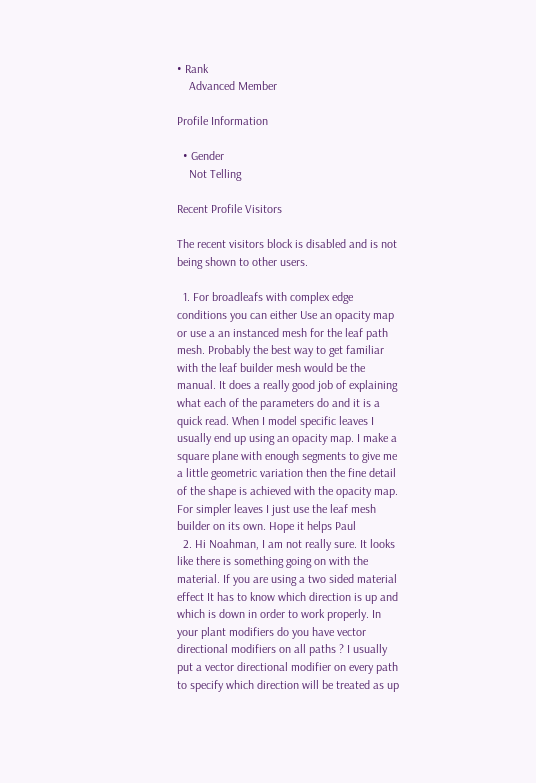• Rank
    Advanced Member

Profile Information

  • Gender
    Not Telling

Recent Profile Visitors

The recent visitors block is disabled and is not being shown to other users.

  1. For broadleafs with complex edge conditions you can either Use an opacity map or use a an instanced mesh for the leaf path mesh. Probably the best way to get familiar with the leaf builder mesh would be the manual. It does a really good job of explaining what each of the parameters do and it is a quick read. When I model specific leaves I usually end up using an opacity map. I make a square plane with enough segments to give me a little geometric variation then the fine detail of the shape is achieved with the opacity map. For simpler leaves I just use the leaf mesh builder on its own. Hope it helps Paul
  2. Hi Noahman, I am not really sure. It looks like there is something going on with the material. If you are using a two sided material effect It has to know which direction is up and which is down in order to work properly. In your plant modifiers do you have vector directional modifiers on all paths ? I usually put a vector directional modifier on every path to specify which direction will be treated as up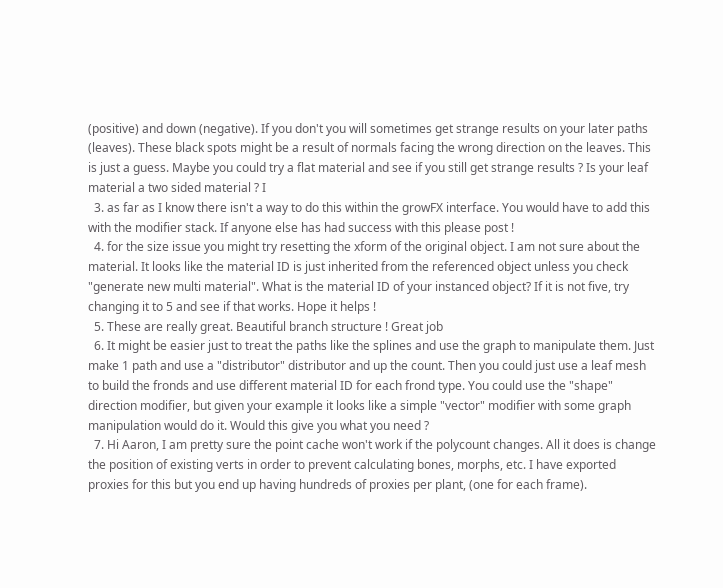(positive) and down (negative). If you don't you will sometimes get strange results on your later paths (leaves). These black spots might be a result of normals facing the wrong direction on the leaves. This is just a guess. Maybe you could try a flat material and see if you still get strange results ? Is your leaf material a two sided material ? I
  3. as far as I know there isn't a way to do this within the growFX interface. You would have to add this with the modifier stack. If anyone else has had success with this please post !
  4. for the size issue you might try resetting the xform of the original object. I am not sure about the material. It looks like the material ID is just inherited from the referenced object unless you check "generate new multi material". What is the material ID of your instanced object? If it is not five, try changing it to 5 and see if that works. Hope it helps !
  5. These are really great. Beautiful branch structure ! Great job
  6. It might be easier just to treat the paths like the splines and use the graph to manipulate them. Just make 1 path and use a "distributor" distributor and up the count. Then you could just use a leaf mesh to build the fronds and use different material ID for each frond type. You could use the "shape" direction modifier, but given your example it looks like a simple "vector" modifier with some graph manipulation would do it. Would this give you what you need ?
  7. Hi Aaron, I am pretty sure the point cache won't work if the polycount changes. All it does is change the position of existing verts in order to prevent calculating bones, morphs, etc. I have exported proxies for this but you end up having hundreds of proxies per plant, (one for each frame).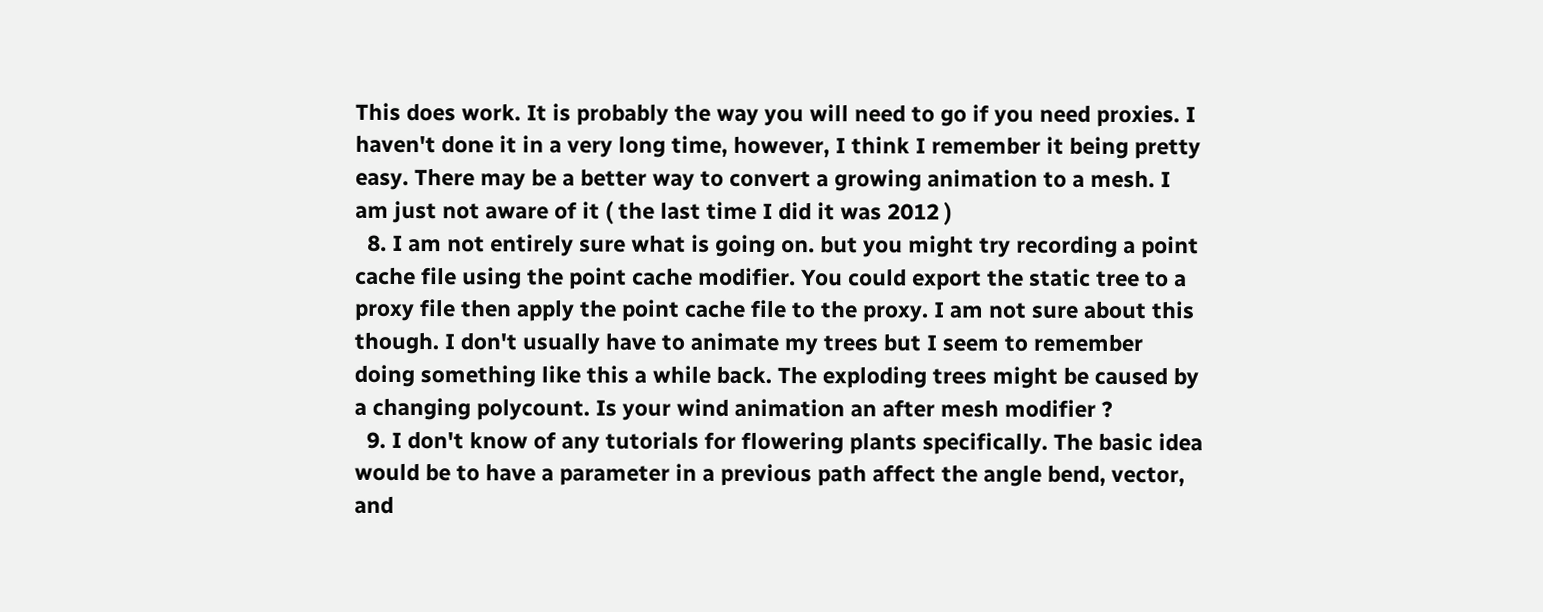This does work. It is probably the way you will need to go if you need proxies. I haven't done it in a very long time, however, I think I remember it being pretty easy. There may be a better way to convert a growing animation to a mesh. I am just not aware of it ( the last time I did it was 2012 )
  8. I am not entirely sure what is going on. but you might try recording a point cache file using the point cache modifier. You could export the static tree to a proxy file then apply the point cache file to the proxy. I am not sure about this though. I don't usually have to animate my trees but I seem to remember doing something like this a while back. The exploding trees might be caused by a changing polycount. Is your wind animation an after mesh modifier ?
  9. I don't know of any tutorials for flowering plants specifically. The basic idea would be to have a parameter in a previous path affect the angle bend, vector, and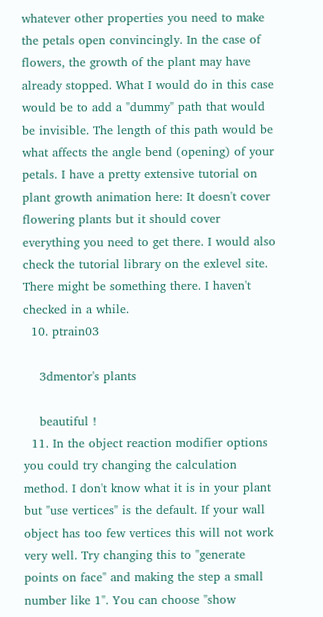whatever other properties you need to make the petals open convincingly. In the case of flowers, the growth of the plant may have already stopped. What I would do in this case would be to add a "dummy" path that would be invisible. The length of this path would be what affects the angle bend (opening) of your petals. I have a pretty extensive tutorial on plant growth animation here: It doesn't cover flowering plants but it should cover everything you need to get there. I would also check the tutorial library on the exlevel site. There might be something there. I haven't checked in a while.
  10. ptrain03

    3dmentor's plants

    beautiful !
  11. In the object reaction modifier options you could try changing the calculation method. I don't know what it is in your plant but "use vertices" is the default. If your wall object has too few vertices this will not work very well. Try changing this to "generate points on face" and making the step a small number like 1". You can choose "show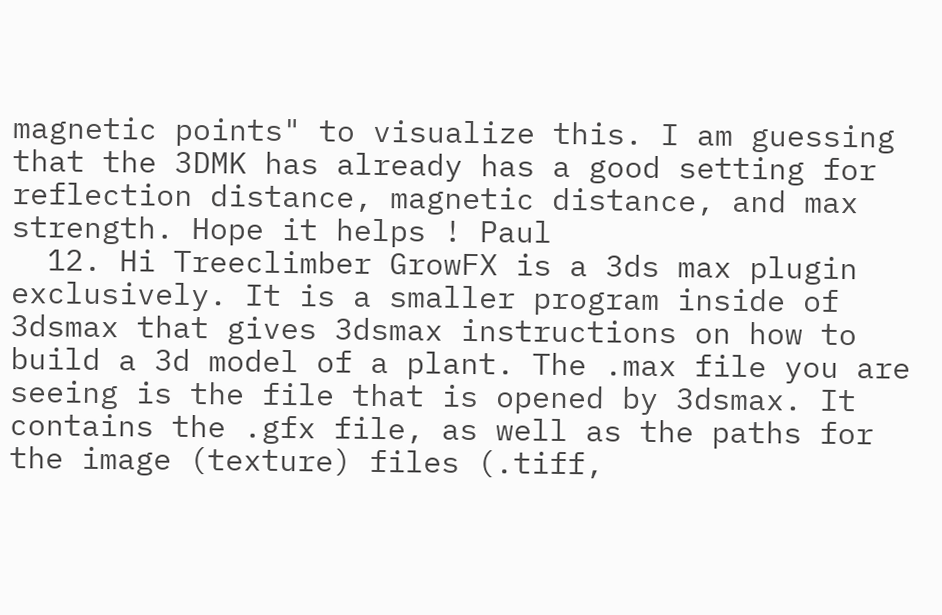magnetic points" to visualize this. I am guessing that the 3DMK has already has a good setting for reflection distance, magnetic distance, and max strength. Hope it helps ! Paul
  12. Hi Treeclimber GrowFX is a 3ds max plugin exclusively. It is a smaller program inside of 3dsmax that gives 3dsmax instructions on how to build a 3d model of a plant. The .max file you are seeing is the file that is opened by 3dsmax. It contains the .gfx file, as well as the paths for the image (texture) files (.tiff,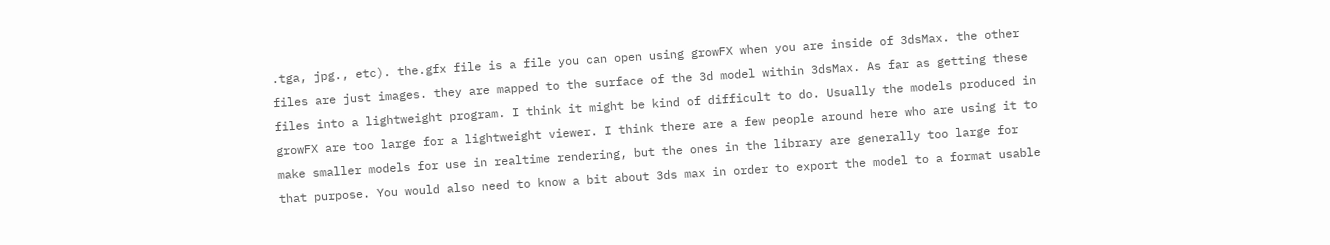.tga, jpg., etc). the.gfx file is a file you can open using growFX when you are inside of 3dsMax. the other files are just images. they are mapped to the surface of the 3d model within 3dsMax. As far as getting these files into a lightweight program. I think it might be kind of difficult to do. Usually the models produced in growFX are too large for a lightweight viewer. I think there are a few people around here who are using it to make smaller models for use in realtime rendering, but the ones in the library are generally too large for that purpose. You would also need to know a bit about 3ds max in order to export the model to a format usable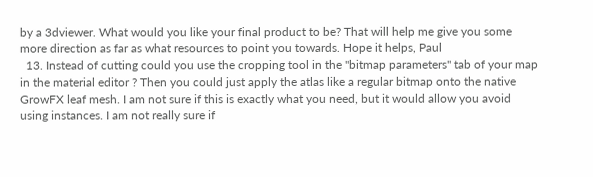by a 3dviewer. What would you like your final product to be? That will help me give you some more direction as far as what resources to point you towards. Hope it helps, Paul
  13. Instead of cutting could you use the cropping tool in the "bitmap parameters" tab of your map in the material editor ? Then you could just apply the atlas like a regular bitmap onto the native GrowFX leaf mesh. I am not sure if this is exactly what you need, but it would allow you avoid using instances. I am not really sure if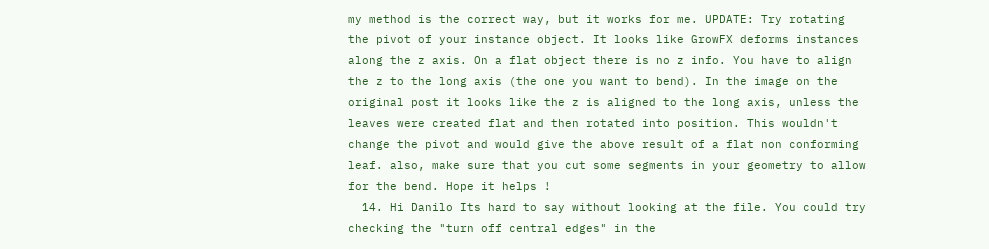my method is the correct way, but it works for me. UPDATE: Try rotating the pivot of your instance object. It looks like GrowFX deforms instances along the z axis. On a flat object there is no z info. You have to align the z to the long axis (the one you want to bend). In the image on the original post it looks like the z is aligned to the long axis, unless the leaves were created flat and then rotated into position. This wouldn't change the pivot and would give the above result of a flat non conforming leaf. also, make sure that you cut some segments in your geometry to allow for the bend. Hope it helps !
  14. Hi Danilo Its hard to say without looking at the file. You could try checking the "turn off central edges" in the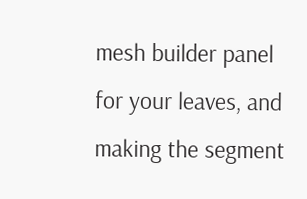mesh builder panel for your leaves, and making the segment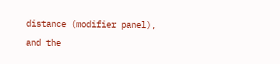distance (modifier panel), and the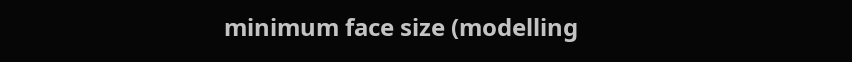minimum face size (modelling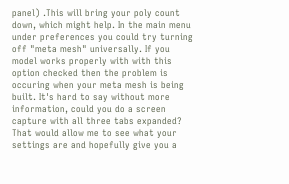panel) .This will bring your poly count down, which might help. In the main menu under preferences you could try turning off "meta mesh" universally. If you model works properly with with this option checked then the problem is occuring when your meta mesh is being built. It's hard to say without more information, could you do a screen capture with all three tabs expanded? That would allow me to see what your settings are and hopefully give you a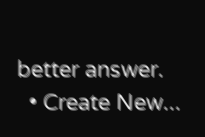better answer.
  • Create New...